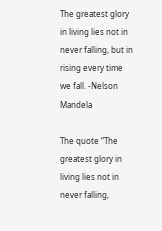The greatest glory in living lies not in never falling, but in rising every time we fall. -Nelson Mandela

The quote “The greatest glory in living lies not in never falling,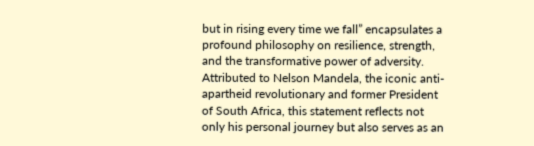but in rising every time we fall” encapsulates a profound philosophy on resilience, strength, and the transformative power of adversity. Attributed to Nelson Mandela, the iconic anti-apartheid revolutionary and former President of South Africa, this statement reflects not only his personal journey but also serves as an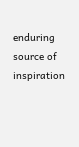enduring source of inspiration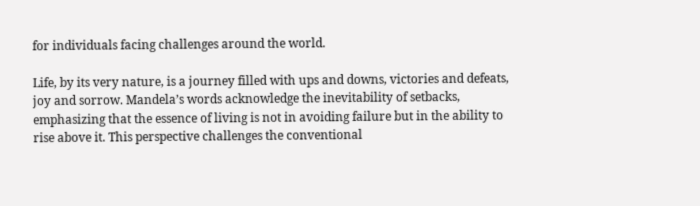for individuals facing challenges around the world.

Life, by its very nature, is a journey filled with ups and downs, victories and defeats, joy and sorrow. Mandela’s words acknowledge the inevitability of setbacks, emphasizing that the essence of living is not in avoiding failure but in the ability to rise above it. This perspective challenges the conventional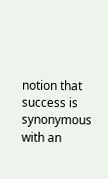notion that success is synonymous with an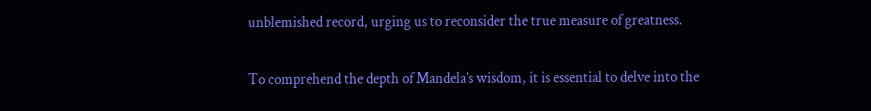unblemished record, urging us to reconsider the true measure of greatness.

To comprehend the depth of Mandela’s wisdom, it is essential to delve into the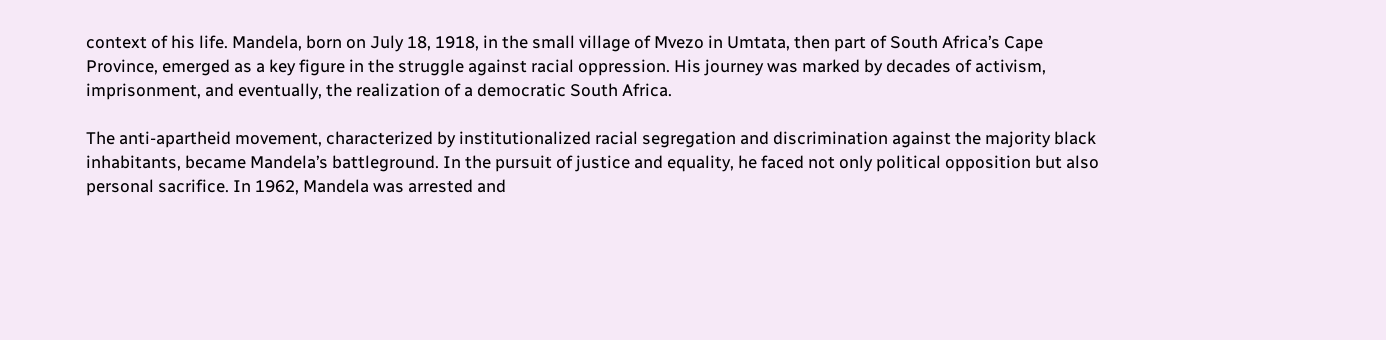context of his life. Mandela, born on July 18, 1918, in the small village of Mvezo in Umtata, then part of South Africa’s Cape Province, emerged as a key figure in the struggle against racial oppression. His journey was marked by decades of activism, imprisonment, and eventually, the realization of a democratic South Africa.

The anti-apartheid movement, characterized by institutionalized racial segregation and discrimination against the majority black inhabitants, became Mandela’s battleground. In the pursuit of justice and equality, he faced not only political opposition but also personal sacrifice. In 1962, Mandela was arrested and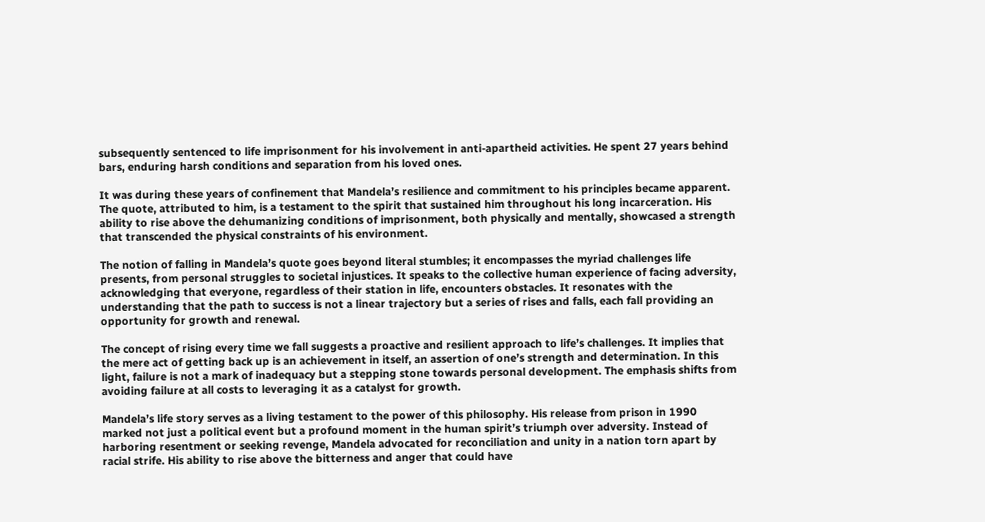subsequently sentenced to life imprisonment for his involvement in anti-apartheid activities. He spent 27 years behind bars, enduring harsh conditions and separation from his loved ones.

It was during these years of confinement that Mandela’s resilience and commitment to his principles became apparent. The quote, attributed to him, is a testament to the spirit that sustained him throughout his long incarceration. His ability to rise above the dehumanizing conditions of imprisonment, both physically and mentally, showcased a strength that transcended the physical constraints of his environment.

The notion of falling in Mandela’s quote goes beyond literal stumbles; it encompasses the myriad challenges life presents, from personal struggles to societal injustices. It speaks to the collective human experience of facing adversity, acknowledging that everyone, regardless of their station in life, encounters obstacles. It resonates with the understanding that the path to success is not a linear trajectory but a series of rises and falls, each fall providing an opportunity for growth and renewal.

The concept of rising every time we fall suggests a proactive and resilient approach to life’s challenges. It implies that the mere act of getting back up is an achievement in itself, an assertion of one’s strength and determination. In this light, failure is not a mark of inadequacy but a stepping stone towards personal development. The emphasis shifts from avoiding failure at all costs to leveraging it as a catalyst for growth.

Mandela’s life story serves as a living testament to the power of this philosophy. His release from prison in 1990 marked not just a political event but a profound moment in the human spirit’s triumph over adversity. Instead of harboring resentment or seeking revenge, Mandela advocated for reconciliation and unity in a nation torn apart by racial strife. His ability to rise above the bitterness and anger that could have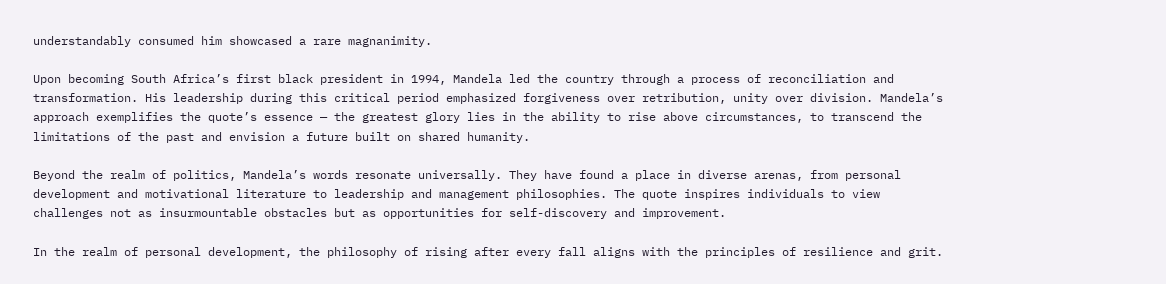understandably consumed him showcased a rare magnanimity.

Upon becoming South Africa’s first black president in 1994, Mandela led the country through a process of reconciliation and transformation. His leadership during this critical period emphasized forgiveness over retribution, unity over division. Mandela’s approach exemplifies the quote’s essence — the greatest glory lies in the ability to rise above circumstances, to transcend the limitations of the past and envision a future built on shared humanity.

Beyond the realm of politics, Mandela’s words resonate universally. They have found a place in diverse arenas, from personal development and motivational literature to leadership and management philosophies. The quote inspires individuals to view challenges not as insurmountable obstacles but as opportunities for self-discovery and improvement.

In the realm of personal development, the philosophy of rising after every fall aligns with the principles of resilience and grit.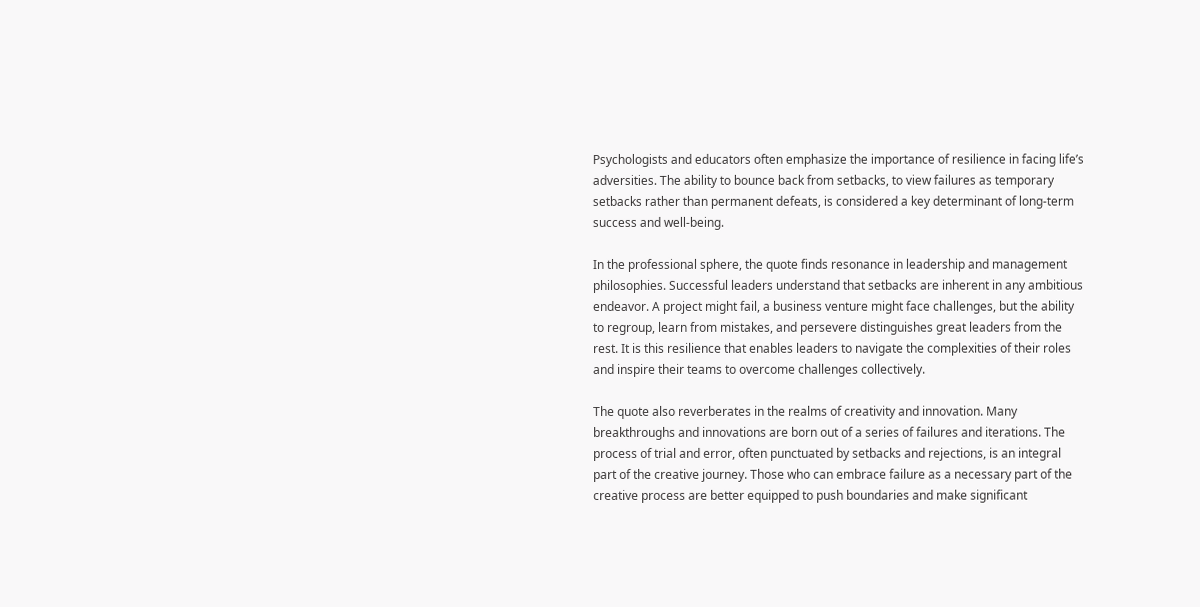Psychologists and educators often emphasize the importance of resilience in facing life’s adversities. The ability to bounce back from setbacks, to view failures as temporary setbacks rather than permanent defeats, is considered a key determinant of long-term success and well-being.

In the professional sphere, the quote finds resonance in leadership and management philosophies. Successful leaders understand that setbacks are inherent in any ambitious endeavor. A project might fail, a business venture might face challenges, but the ability to regroup, learn from mistakes, and persevere distinguishes great leaders from the rest. It is this resilience that enables leaders to navigate the complexities of their roles and inspire their teams to overcome challenges collectively.

The quote also reverberates in the realms of creativity and innovation. Many breakthroughs and innovations are born out of a series of failures and iterations. The process of trial and error, often punctuated by setbacks and rejections, is an integral part of the creative journey. Those who can embrace failure as a necessary part of the creative process are better equipped to push boundaries and make significant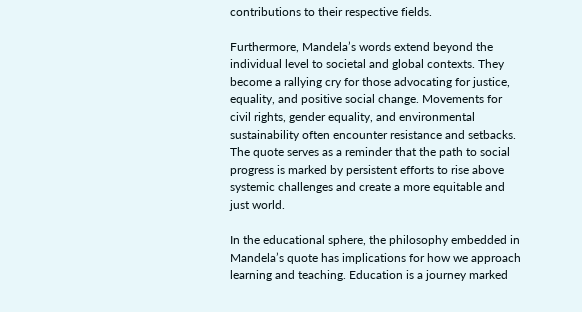contributions to their respective fields.

Furthermore, Mandela’s words extend beyond the individual level to societal and global contexts. They become a rallying cry for those advocating for justice, equality, and positive social change. Movements for civil rights, gender equality, and environmental sustainability often encounter resistance and setbacks. The quote serves as a reminder that the path to social progress is marked by persistent efforts to rise above systemic challenges and create a more equitable and just world.

In the educational sphere, the philosophy embedded in Mandela’s quote has implications for how we approach learning and teaching. Education is a journey marked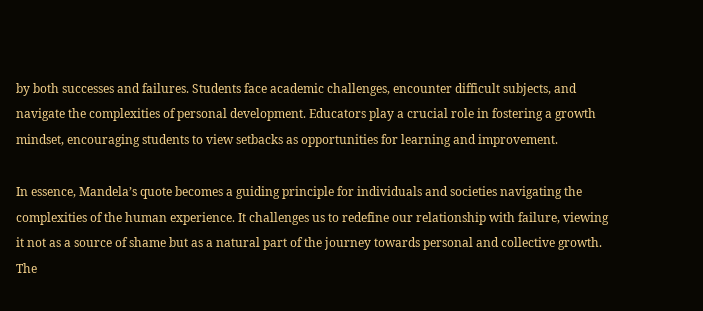by both successes and failures. Students face academic challenges, encounter difficult subjects, and navigate the complexities of personal development. Educators play a crucial role in fostering a growth mindset, encouraging students to view setbacks as opportunities for learning and improvement.

In essence, Mandela’s quote becomes a guiding principle for individuals and societies navigating the complexities of the human experience. It challenges us to redefine our relationship with failure, viewing it not as a source of shame but as a natural part of the journey towards personal and collective growth. The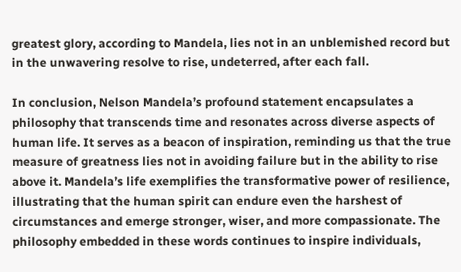greatest glory, according to Mandela, lies not in an unblemished record but in the unwavering resolve to rise, undeterred, after each fall.

In conclusion, Nelson Mandela’s profound statement encapsulates a philosophy that transcends time and resonates across diverse aspects of human life. It serves as a beacon of inspiration, reminding us that the true measure of greatness lies not in avoiding failure but in the ability to rise above it. Mandela’s life exemplifies the transformative power of resilience, illustrating that the human spirit can endure even the harshest of circumstances and emerge stronger, wiser, and more compassionate. The philosophy embedded in these words continues to inspire individuals,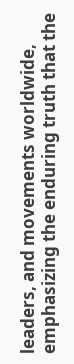leaders, and movements worldwide, emphasizing the enduring truth that the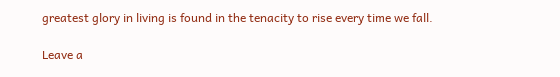greatest glory in living is found in the tenacity to rise every time we fall.

Leave a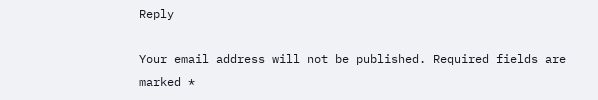Reply

Your email address will not be published. Required fields are marked *